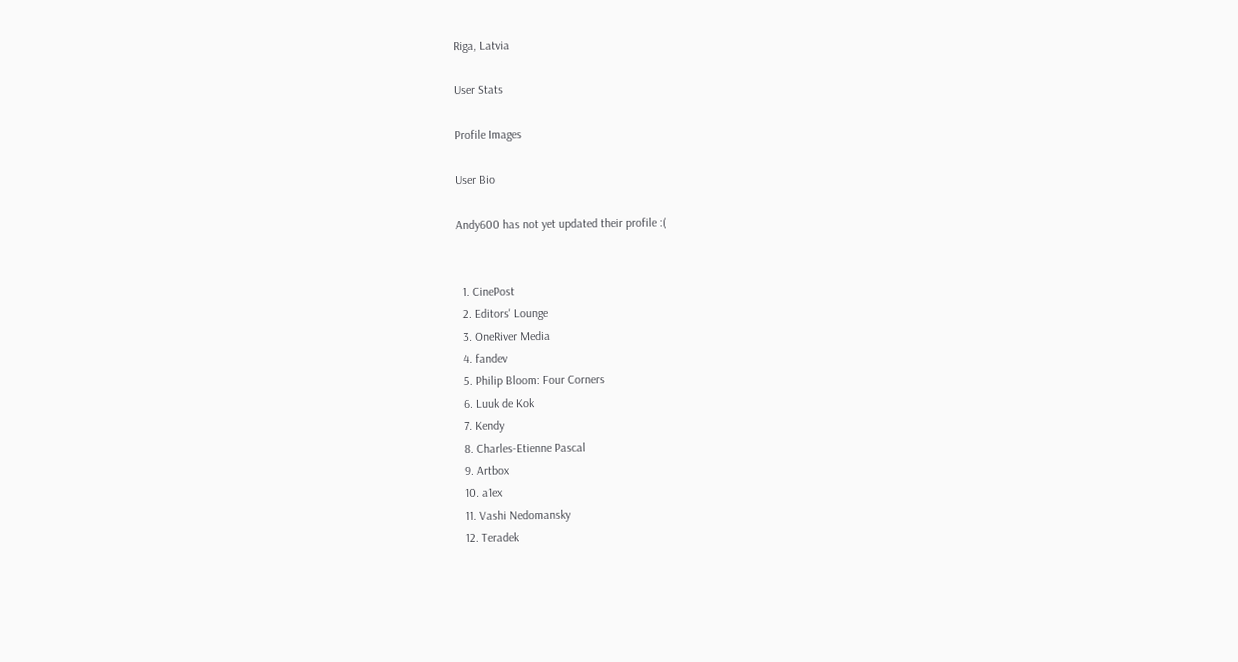Riga, Latvia

User Stats

Profile Images

User Bio

Andy600 has not yet updated their profile :(


  1. CinePost
  2. Editors' Lounge
  3. OneRiver Media
  4. fandev
  5. Philip Bloom: Four Corners
  6. Luuk de Kok
  7. Kendy
  8. Charles-Etienne Pascal
  9. Artbox
  10. a1ex
  11. Vashi Nedomansky
  12. Teradek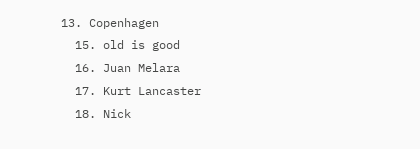13. Copenhagen
  15. old is good
  16. Juan Melara
  17. Kurt Lancaster
  18. Nick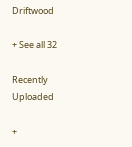Driftwood

+ See all 32

Recently Uploaded

+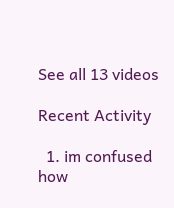See all 13 videos

Recent Activity

  1. im confused how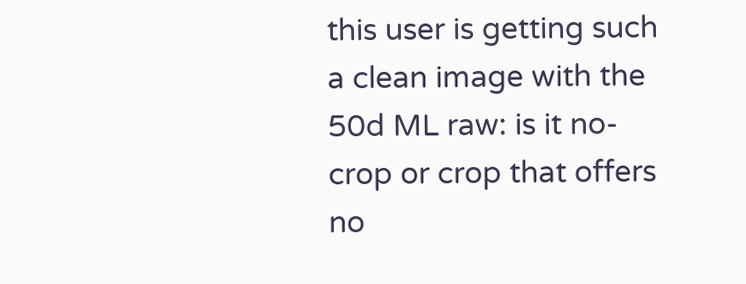this user is getting such a clean image with the 50d ML raw: is it no-crop or crop that offers no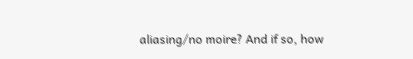aliasing/no moire? And if so, how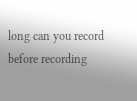long can you record before recording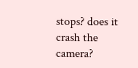stops? does it crash the camera?